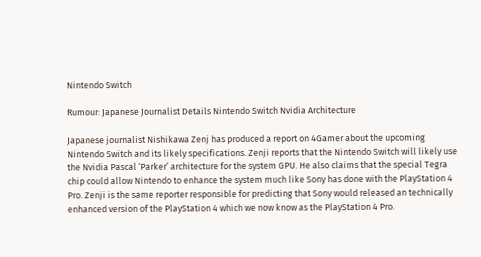Nintendo Switch

Rumour: Japanese Journalist Details Nintendo Switch Nvidia Architecture

Japanese journalist Nishikawa Zenj has produced a report on 4Gamer about the upcoming Nintendo Switch and its likely specifications. Zenji reports that the Nintendo Switch will likely use the Nvidia Pascal ‘Parker’ architecture for the system GPU. He also claims that the special Tegra chip could allow Nintendo to enhance the system much like Sony has done with the PlayStation 4 Pro. Zenji is the same reporter responsible for predicting that Sony would released an technically enhanced version of the PlayStation 4 which we now know as the PlayStation 4 Pro.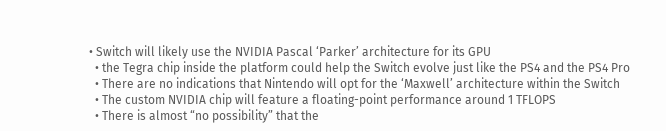• Switch will likely use the NVIDIA Pascal ‘Parker’ architecture for its GPU
  • the Tegra chip inside the platform could help the Switch evolve just like the PS4 and the PS4 Pro
  • There are no indications that Nintendo will opt for the ‘Maxwell’ architecture within the Switch
  • The custom NVIDIA chip will feature a floating-point performance around 1 TFLOPS
  • There is almost “no possibility” that the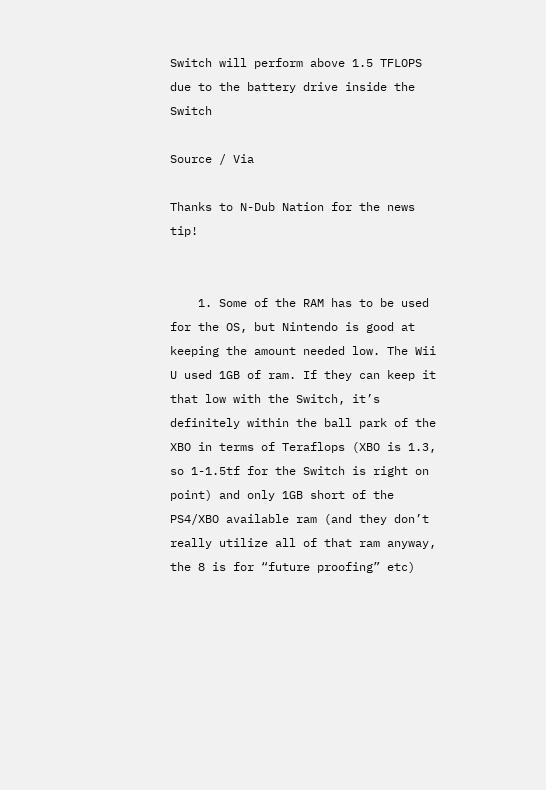Switch will perform above 1.5 TFLOPS due to the battery drive inside the Switch

Source / Via

Thanks to N-Dub Nation for the news tip!


    1. Some of the RAM has to be used for the OS, but Nintendo is good at keeping the amount needed low. The Wii U used 1GB of ram. If they can keep it that low with the Switch, it’s definitely within the ball park of the XBO in terms of Teraflops (XBO is 1.3, so 1-1.5tf for the Switch is right on point) and only 1GB short of the PS4/XBO available ram (and they don’t really utilize all of that ram anyway, the 8 is for “future proofing” etc)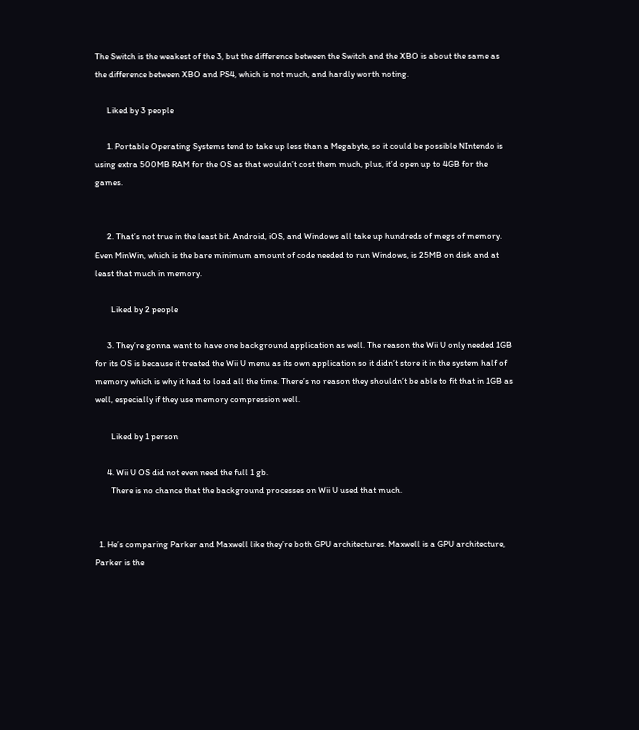The Switch is the weakest of the 3, but the difference between the Switch and the XBO is about the same as the difference between XBO and PS4, which is not much, and hardly worth noting.

      Liked by 3 people

      1. Portable Operating Systems tend to take up less than a Megabyte, so it could be possible NIntendo is using extra 500MB RAM for the OS as that wouldn’t cost them much, plus, it’d open up to 4GB for the games.


      2. That’s not true in the least bit. Android, iOS, and Windows all take up hundreds of megs of memory. Even MinWin, which is the bare minimum amount of code needed to run Windows, is 25MB on disk and at least that much in memory.

        Liked by 2 people

      3. They’re gonna want to have one background application as well. The reason the Wii U only needed 1GB for its OS is because it treated the Wii U menu as its own application so it didn’t store it in the system half of memory which is why it had to load all the time. There’s no reason they shouldn’t be able to fit that in 1GB as well, especially if they use memory compression well.

        Liked by 1 person

      4. Wii U OS did not even need the full 1 gb.
        There is no chance that the background processes on Wii U used that much.


  1. He’s comparing Parker and Maxwell like they’re both GPU architectures. Maxwell is a GPU architecture, Parker is the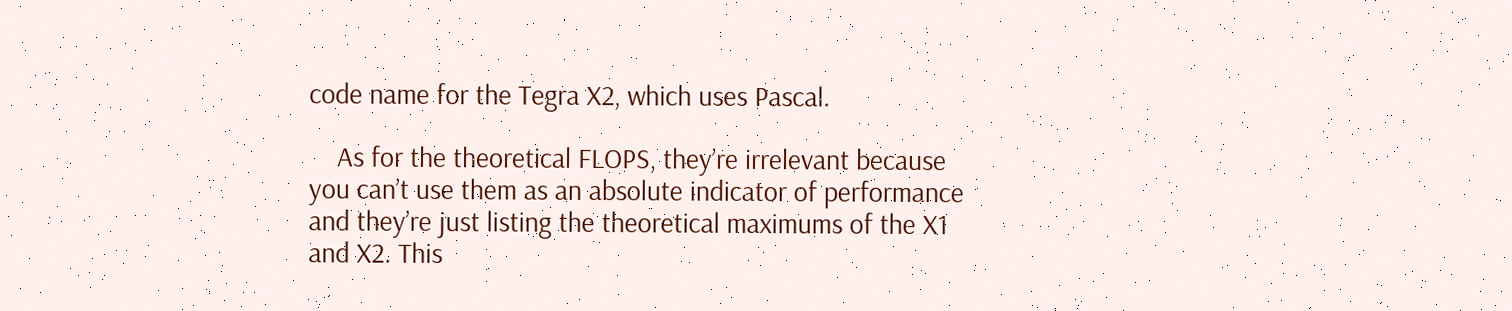code name for the Tegra X2, which uses Pascal.

    As for the theoretical FLOPS, they’re irrelevant because you can’t use them as an absolute indicator of performance and they’re just listing the theoretical maximums of the X1 and X2. This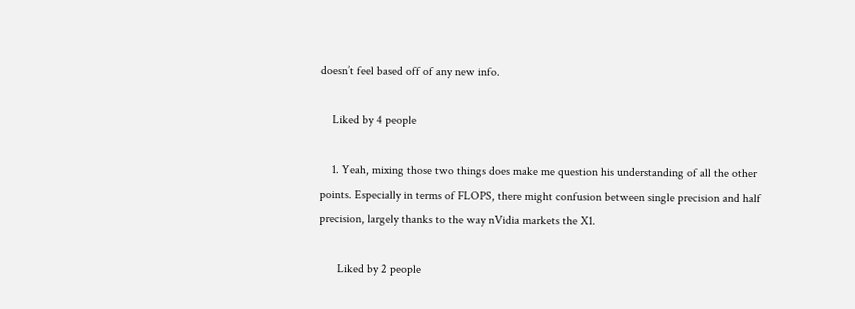doesn’t feel based off of any new info.

    Liked by 4 people

    1. Yeah, mixing those two things does make me question his understanding of all the other points. Especially in terms of FLOPS, there might confusion between single precision and half precision, largely thanks to the way nVidia markets the X1.

      Liked by 2 people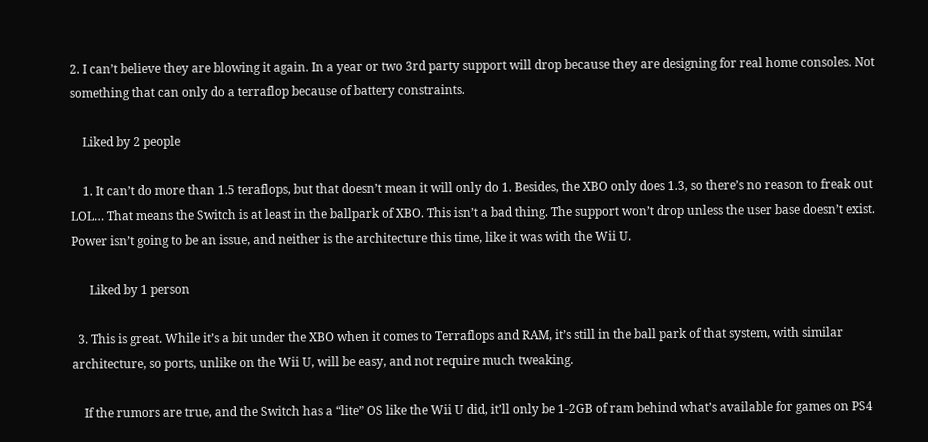2. I can’t believe they are blowing it again. In a year or two 3rd party support will drop because they are designing for real home consoles. Not something that can only do a terraflop because of battery constraints.

    Liked by 2 people

    1. It can’t do more than 1.5 teraflops, but that doesn’t mean it will only do 1. Besides, the XBO only does 1.3, so there’s no reason to freak out LOL… That means the Switch is at least in the ballpark of XBO. This isn’t a bad thing. The support won’t drop unless the user base doesn’t exist. Power isn’t going to be an issue, and neither is the architecture this time, like it was with the Wii U.

      Liked by 1 person

  3. This is great. While it’s a bit under the XBO when it comes to Terraflops and RAM, it’s still in the ball park of that system, with similar architecture, so ports, unlike on the Wii U, will be easy, and not require much tweaking.

    If the rumors are true, and the Switch has a “lite” OS like the Wii U did, it’ll only be 1-2GB of ram behind what’s available for games on PS4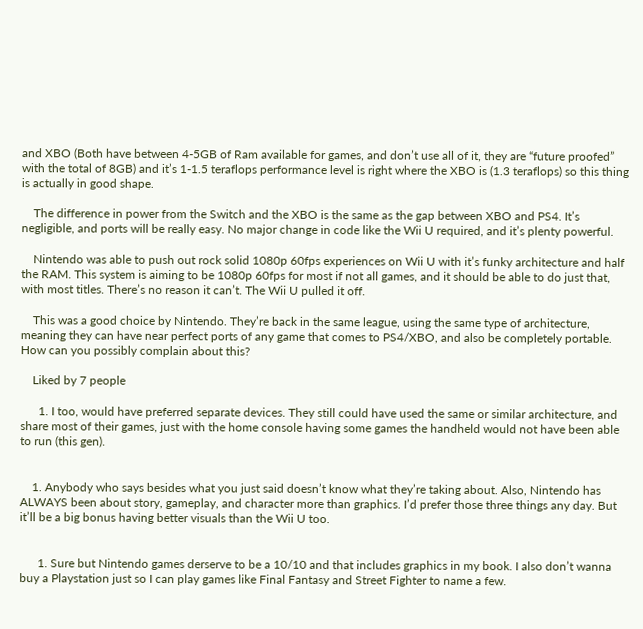and XBO (Both have between 4-5GB of Ram available for games, and don’t use all of it, they are “future proofed” with the total of 8GB) and it’s 1-1.5 teraflops performance level is right where the XBO is (1.3 teraflops) so this thing is actually in good shape.

    The difference in power from the Switch and the XBO is the same as the gap between XBO and PS4. It’s negligible, and ports will be really easy. No major change in code like the Wii U required, and it’s plenty powerful.

    Nintendo was able to push out rock solid 1080p 60fps experiences on Wii U with it’s funky architecture and half the RAM. This system is aiming to be 1080p 60fps for most if not all games, and it should be able to do just that, with most titles. There’s no reason it can’t. The Wii U pulled it off.

    This was a good choice by Nintendo. They’re back in the same league, using the same type of architecture, meaning they can have near perfect ports of any game that comes to PS4/XBO, and also be completely portable. How can you possibly complain about this?

    Liked by 7 people

      1. I too, would have preferred separate devices. They still could have used the same or similar architecture, and share most of their games, just with the home console having some games the handheld would not have been able to run (this gen).


    1. Anybody who says besides what you just said doesn’t know what they’re taking about. Also, Nintendo has ALWAYS been about story, gameplay, and character more than graphics. I’d prefer those three things any day. But it’ll be a big bonus having better visuals than the Wii U too.


      1. Sure but Nintendo games derserve to be a 10/10 and that includes graphics in my book. I also don’t wanna buy a Playstation just so I can play games like Final Fantasy and Street Fighter to name a few.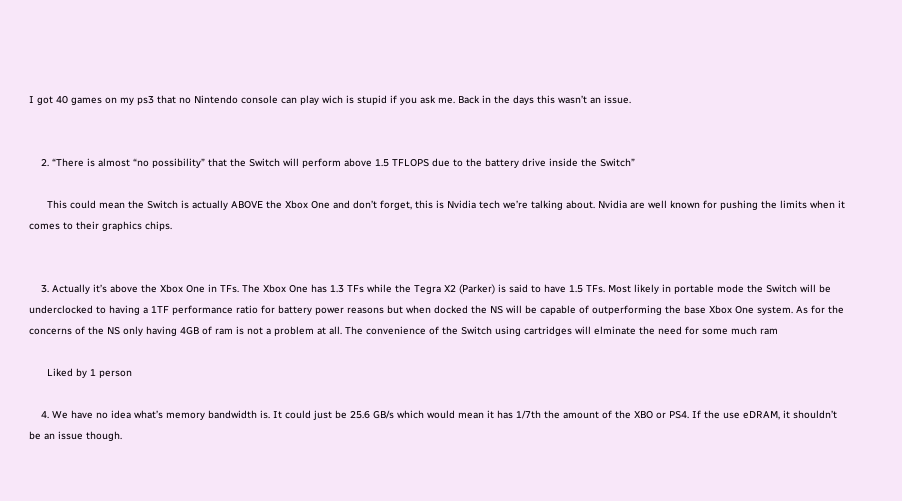I got 40 games on my ps3 that no Nintendo console can play wich is stupid if you ask me. Back in the days this wasn’t an issue.


    2. “There is almost “no possibility” that the Switch will perform above 1.5 TFLOPS due to the battery drive inside the Switch”

      This could mean the Switch is actually ABOVE the Xbox One and don’t forget, this is Nvidia tech we’re talking about. Nvidia are well known for pushing the limits when it comes to their graphics chips.


    3. Actually it’s above the Xbox One in TFs. The Xbox One has 1.3 TFs while the Tegra X2 (Parker) is said to have 1.5 TFs. Most likely in portable mode the Switch will be underclocked to having a 1TF performance ratio for battery power reasons but when docked the NS will be capable of outperforming the base Xbox One system. As for the concerns of the NS only having 4GB of ram is not a problem at all. The convenience of the Switch using cartridges will elminate the need for some much ram

      Liked by 1 person

    4. We have no idea what’s memory bandwidth is. It could just be 25.6 GB/s which would mean it has 1/7th the amount of the XBO or PS4. If the use eDRAM, it shouldn’t be an issue though.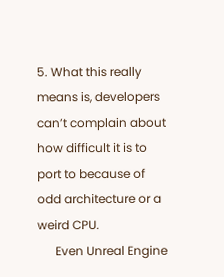5. What this really means is, developers can’t complain about how difficult it is to port to because of odd architecture or a weird CPU.
      Even Unreal Engine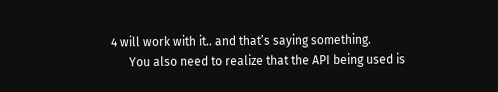4 will work with it.. and that’s saying something.
      You also need to realize that the API being used is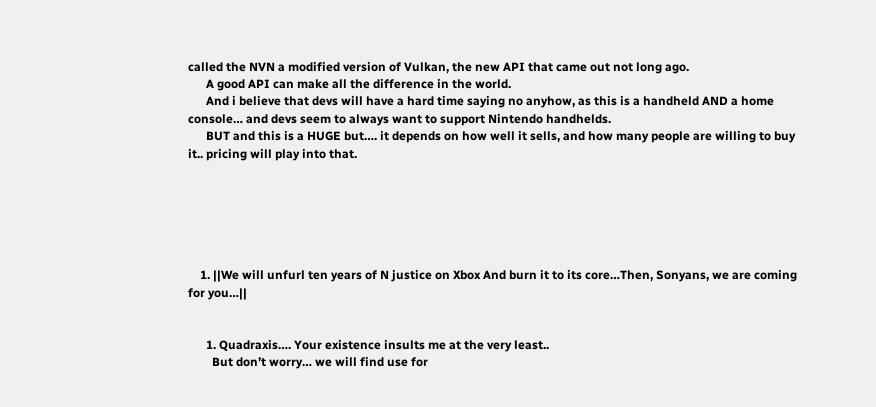called the NVN a modified version of Vulkan, the new API that came out not long ago.
      A good API can make all the difference in the world.
      And i believe that devs will have a hard time saying no anyhow, as this is a handheld AND a home console… and devs seem to always want to support Nintendo handhelds.
      BUT and this is a HUGE but…. it depends on how well it sells, and how many people are willing to buy it.. pricing will play into that.






    1. ||We will unfurl ten years of N justice on Xbox And burn it to its core…Then, Sonyans, we are coming for you…||


      1. Quadraxis…. Your existence insults me at the very least..
        But don’t worry… we will find use for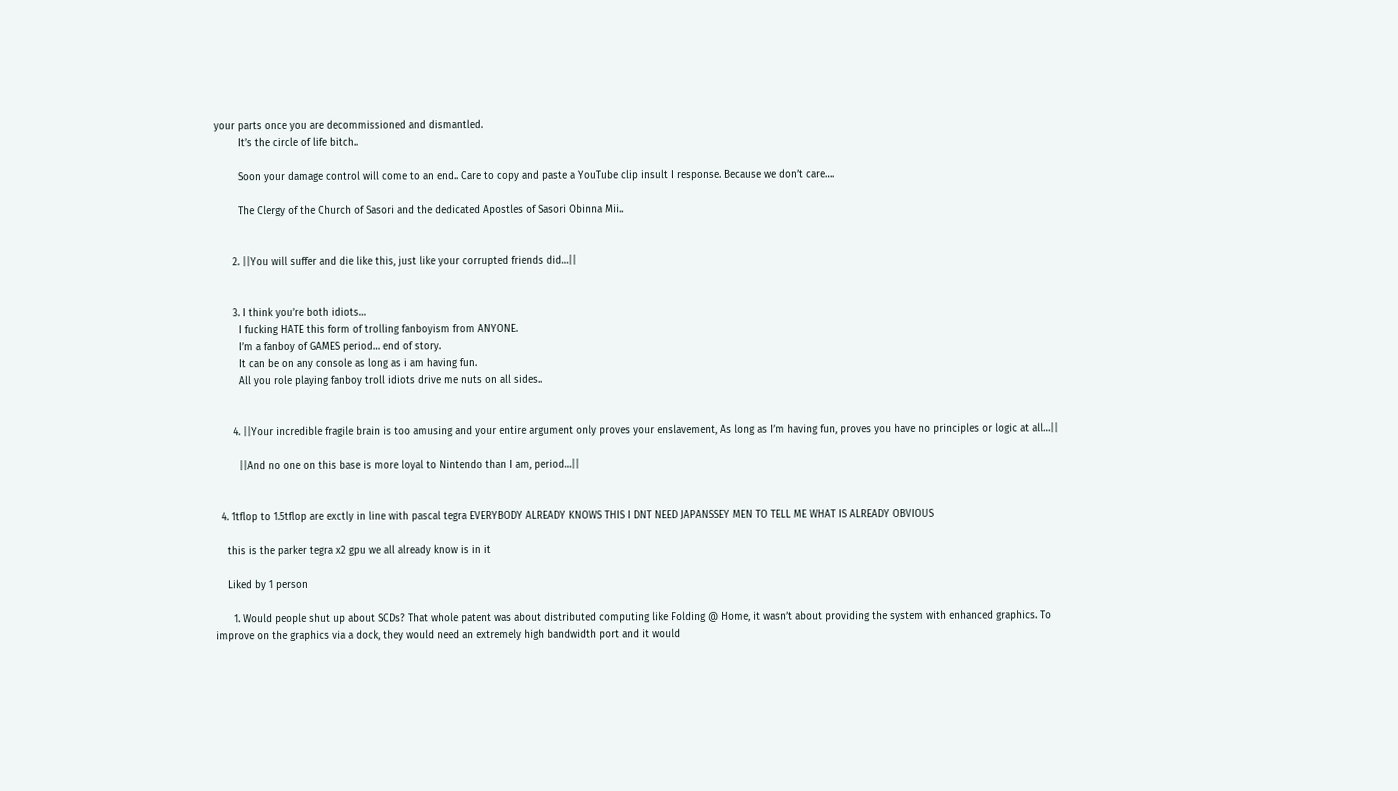your parts once you are decommissioned and dismantled.
        It’s the circle of life bitch..

        Soon your damage control will come to an end.. Care to copy and paste a YouTube clip insult I response. Because we don’t care….

        The Clergy of the Church of Sasori and the dedicated Apostles of Sasori Obinna Mii..


      2. ||You will suffer and die like this, just like your corrupted friends did…||


      3. I think you’re both idiots…
        I fucking HATE this form of trolling fanboyism from ANYONE.
        I’m a fanboy of GAMES period… end of story.
        It can be on any console as long as i am having fun.
        All you role playing fanboy troll idiots drive me nuts on all sides..


      4. ||Your incredible fragile brain is too amusing and your entire argument only proves your enslavement, As long as I’m having fun, proves you have no principles or logic at all…||

        ||And no one on this base is more loyal to Nintendo than I am, period…||


  4. 1tflop to 1.5tflop are exctly in line with pascal tegra EVERYBODY ALREADY KNOWS THIS I DNT NEED JAPANSSEY MEN TO TELL ME WHAT IS ALREADY OBVIOUS

    this is the parker tegra x2 gpu we all already know is in it

    Liked by 1 person

      1. Would people shut up about SCDs? That whole patent was about distributed computing like Folding @ Home, it wasn’t about providing the system with enhanced graphics. To improve on the graphics via a dock, they would need an extremely high bandwidth port and it would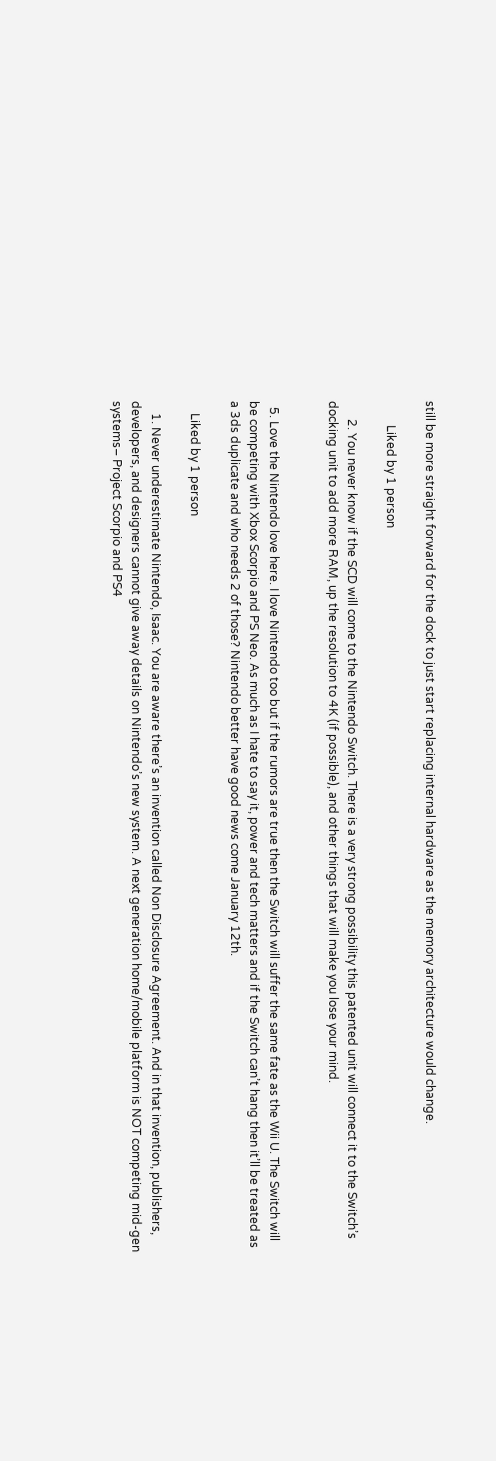still be more straight forward for the dock to just start replacing internal hardware as the memory architecture would change.

        Liked by 1 person

      2. You never know if the SCD will come to the Nintendo Switch. There is a very strong possibility this patented unit will connect it to the Switch’s docking unit to add more RAM, up the resolution to 4K (if possible), and other things that will make you lose your mind.


  5. Love the Nintendo love here. I love Nintendo too but if the rumors are true then the Switch will suffer the same fate as the Wii U. The Switch will be competing with Xbox Scorpio and PS Neo. As much as I hate to say it, power and tech matters and if the Switch can’t hang then it’ll be treated as a 3ds duplicate and who needs 2 of those? Nintendo better have good news come January 12th.

    Liked by 1 person

    1. Never underestimate Nintendo, Isaac. You are aware there’s an invention called Non Disclosure Agreement. And in that invention, publishers, developers, and designers cannot give away details on Nintendo’s new system. A next generation home/mobile platform is NOT competing mid-gen systems– Project Scorpio and PS4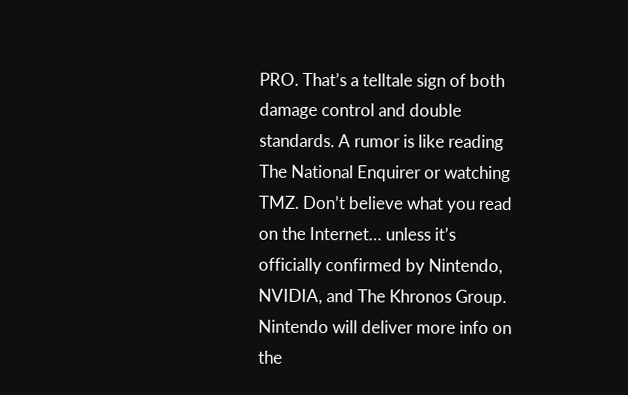PRO. That’s a telltale sign of both damage control and double standards. A rumor is like reading The National Enquirer or watching TMZ. Don’t believe what you read on the Internet… unless it’s officially confirmed by Nintendo, NVIDIA, and The Khronos Group. Nintendo will deliver more info on the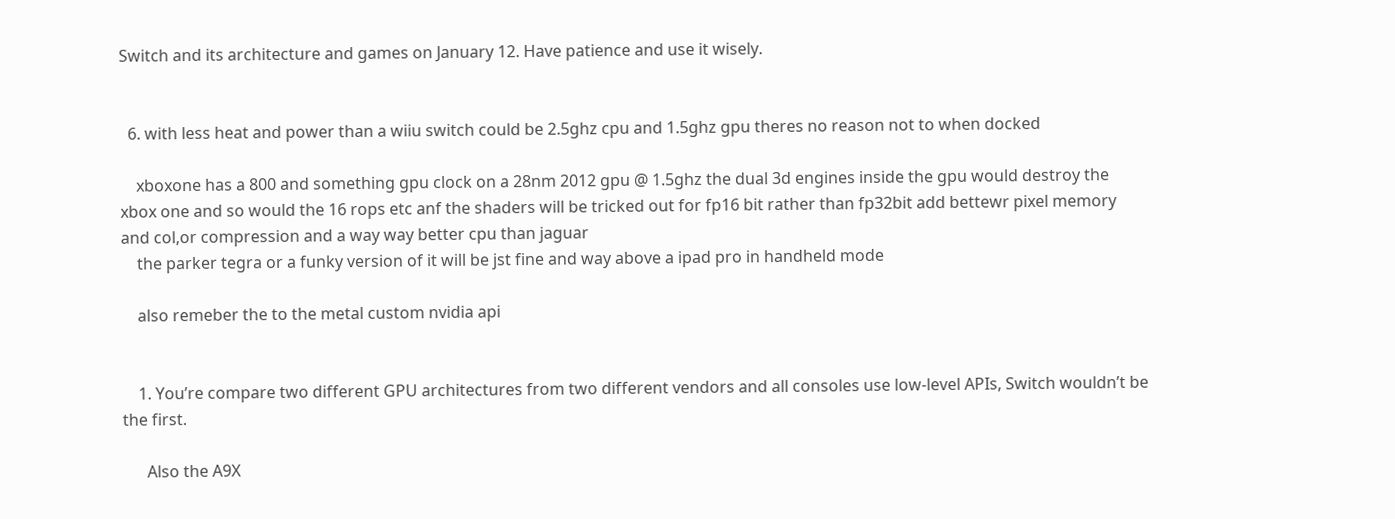Switch and its architecture and games on January 12. Have patience and use it wisely.


  6. with less heat and power than a wiiu switch could be 2.5ghz cpu and 1.5ghz gpu theres no reason not to when docked

    xboxone has a 800 and something gpu clock on a 28nm 2012 gpu @ 1.5ghz the dual 3d engines inside the gpu would destroy the xbox one and so would the 16 rops etc anf the shaders will be tricked out for fp16 bit rather than fp32bit add bettewr pixel memory and col,or compression and a way way better cpu than jaguar
    the parker tegra or a funky version of it will be jst fine and way above a ipad pro in handheld mode

    also remeber the to the metal custom nvidia api


    1. You’re compare two different GPU architectures from two different vendors and all consoles use low-level APIs, Switch wouldn’t be the first.

      Also the A9X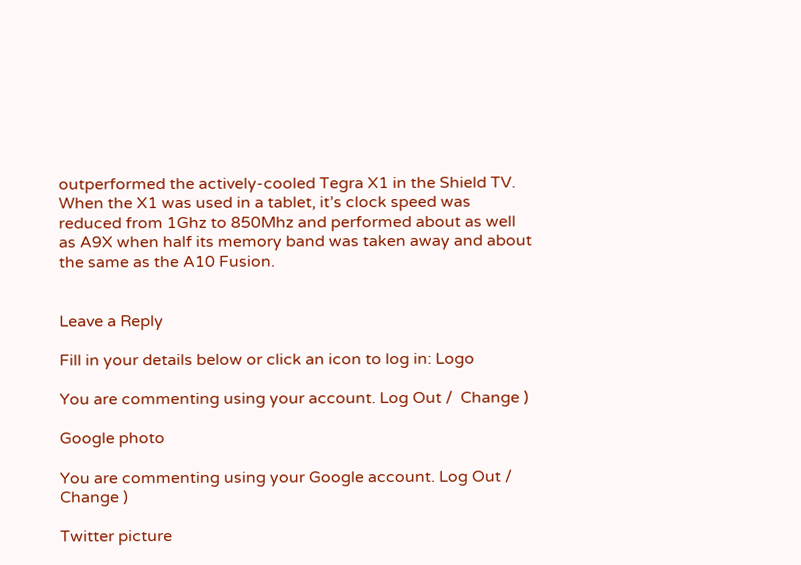outperformed the actively-cooled Tegra X1 in the Shield TV. When the X1 was used in a tablet, it’s clock speed was reduced from 1Ghz to 850Mhz and performed about as well as A9X when half its memory band was taken away and about the same as the A10 Fusion.


Leave a Reply

Fill in your details below or click an icon to log in: Logo

You are commenting using your account. Log Out /  Change )

Google photo

You are commenting using your Google account. Log Out /  Change )

Twitter picture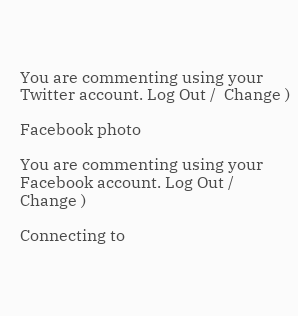You are commenting using your Twitter account. Log Out /  Change )

Facebook photo

You are commenting using your Facebook account. Log Out /  Change )

Connecting to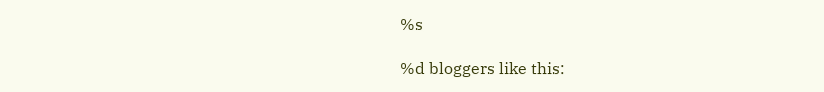%s

%d bloggers like this: